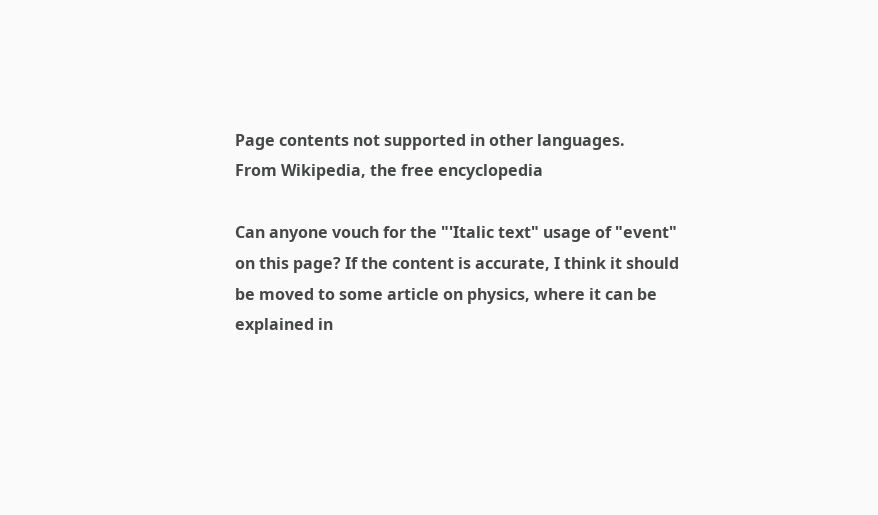Page contents not supported in other languages.
From Wikipedia, the free encyclopedia

Can anyone vouch for the "'Italic text" usage of "event" on this page? If the content is accurate, I think it should be moved to some article on physics, where it can be explained in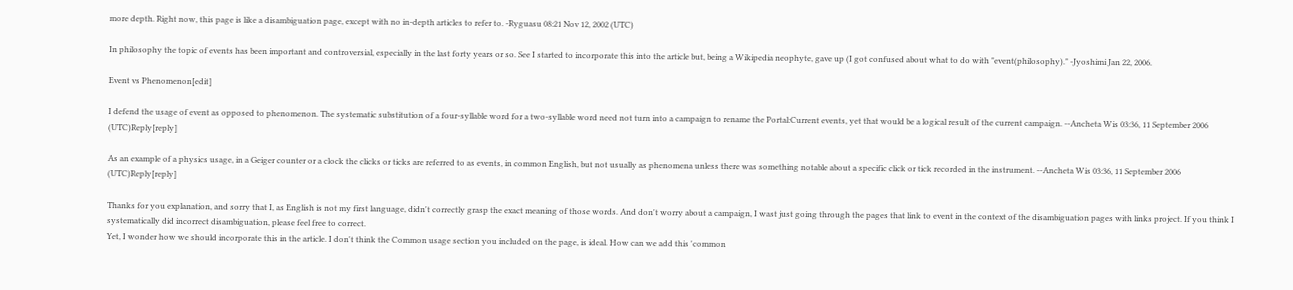more depth. Right now, this page is like a disambiguation page, except with no in-depth articles to refer to. -Ryguasu 08:21 Nov 12, 2002 (UTC)

In philosophy the topic of events has been important and controversial, especially in the last forty years or so. See I started to incorporate this into the article but, being a Wikipedia neophyte, gave up (I got confused about what to do with "event(philosophy)." -Jyoshimi Jan 22, 2006.

Event vs Phenomenon[edit]

I defend the usage of event as opposed to phenomenon. The systematic substitution of a four-syllable word for a two-syllable word need not turn into a campaign to rename the Portal:Current events, yet that would be a logical result of the current campaign. --Ancheta Wis 03:36, 11 September 2006 (UTC)Reply[reply]

As an example of a physics usage, in a Geiger counter or a clock the clicks or ticks are referred to as events, in common English, but not usually as phenomena unless there was something notable about a specific click or tick recorded in the instrument. --Ancheta Wis 03:36, 11 September 2006 (UTC)Reply[reply]

Thanks for you explanation, and sorry that I, as English is not my first language, didn't correctly grasp the exact meaning of those words. And don't worry about a campaign, I wast just going through the pages that link to event in the context of the disambiguation pages with links project. If you think I systematically did incorrect disambiguation, please feel free to correct.
Yet, I wonder how we should incorporate this in the article. I don't think the Common usage section you included on the page, is ideal. How can we add this 'common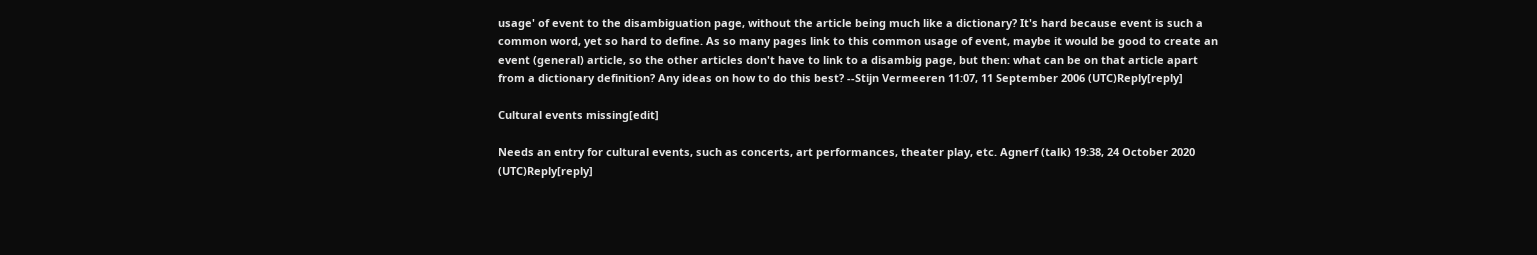usage' of event to the disambiguation page, without the article being much like a dictionary? It's hard because event is such a common word, yet so hard to define. As so many pages link to this common usage of event, maybe it would be good to create an event (general) article, so the other articles don't have to link to a disambig page, but then: what can be on that article apart from a dictionary definition? Any ideas on how to do this best? --Stijn Vermeeren 11:07, 11 September 2006 (UTC)Reply[reply]

Cultural events missing[edit]

Needs an entry for cultural events, such as concerts, art performances, theater play, etc. Agnerf (talk) 19:38, 24 October 2020 (UTC)Reply[reply]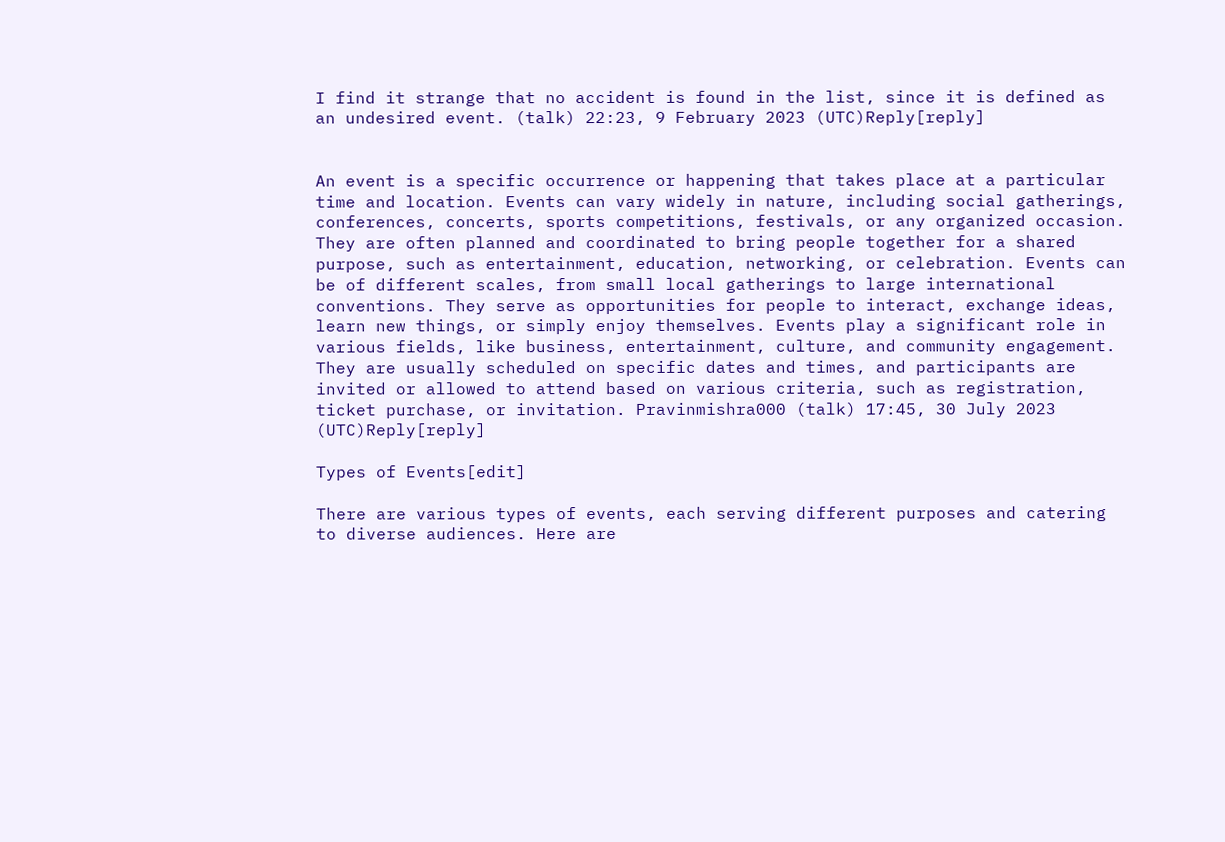I find it strange that no accident is found in the list, since it is defined as an undesired event. (talk) 22:23, 9 February 2023 (UTC)Reply[reply]


An event is a specific occurrence or happening that takes place at a particular time and location. Events can vary widely in nature, including social gatherings, conferences, concerts, sports competitions, festivals, or any organized occasion. They are often planned and coordinated to bring people together for a shared purpose, such as entertainment, education, networking, or celebration. Events can be of different scales, from small local gatherings to large international conventions. They serve as opportunities for people to interact, exchange ideas, learn new things, or simply enjoy themselves. Events play a significant role in various fields, like business, entertainment, culture, and community engagement. They are usually scheduled on specific dates and times, and participants are invited or allowed to attend based on various criteria, such as registration, ticket purchase, or invitation. Pravinmishra000 (talk) 17:45, 30 July 2023 (UTC)Reply[reply]

Types of Events[edit]

There are various types of events, each serving different purposes and catering to diverse audiences. Here are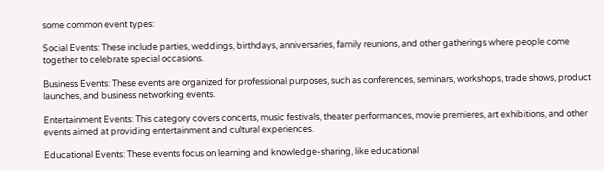some common event types:

Social Events: These include parties, weddings, birthdays, anniversaries, family reunions, and other gatherings where people come together to celebrate special occasions.

Business Events: These events are organized for professional purposes, such as conferences, seminars, workshops, trade shows, product launches, and business networking events.

Entertainment Events: This category covers concerts, music festivals, theater performances, movie premieres, art exhibitions, and other events aimed at providing entertainment and cultural experiences.

Educational Events: These events focus on learning and knowledge-sharing, like educational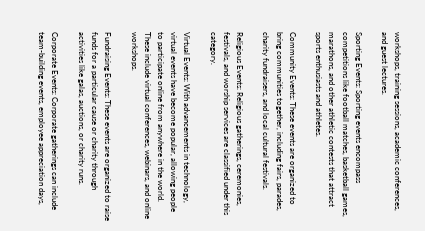workshops, training sessions, academic conferences, and guest lectures.

Sporting Events: Sporting events encompass competitions like football matches, basketball games, marathons, and other athletic contests that attract sports enthusiasts and athletes.

Community Events: These events are organized to bring communities together, including fairs, parades, charity fundraisers, and local cultural festivals.

Religious Events: Religious gatherings, ceremonies, festivals, and worship services are classified under this category.

Virtual Events: With advancements in technology, virtual events have become popular, allowing people to participate online from anywhere in the world. These include virtual conferences, webinars, and online workshops.

Fundraising Events: These events are organized to raise funds for a particular cause or charity through activities like galas, auctions, or charity runs.

Corporate Events: Corporate gatherings can include team-building events, employee appreciation days,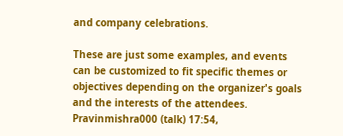and company celebrations.

These are just some examples, and events can be customized to fit specific themes or objectives depending on the organizer's goals and the interests of the attendees. Pravinmishra000 (talk) 17:54,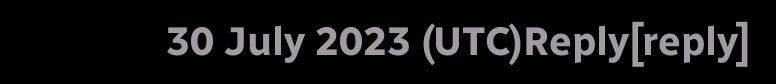30 July 2023 (UTC)Reply[reply]